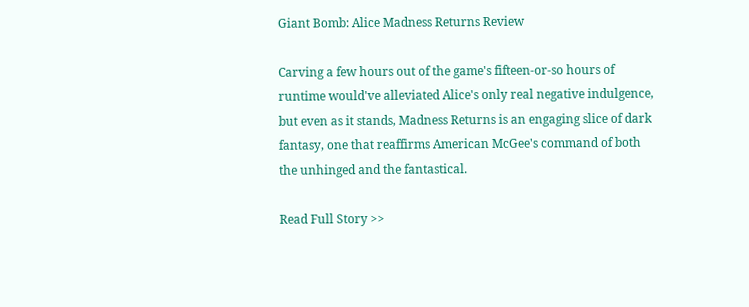Giant Bomb: Alice Madness Returns Review

Carving a few hours out of the game's fifteen-or-so hours of runtime would've alleviated Alice's only real negative indulgence, but even as it stands, Madness Returns is an engaging slice of dark fantasy, one that reaffirms American McGee's command of both the unhinged and the fantastical.

Read Full Story >>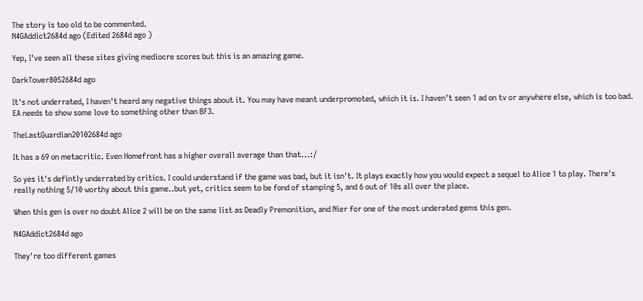The story is too old to be commented.
N4GAddict2684d ago (Edited 2684d ago )

Yep, I've seen all these sites giving mediocre scores but this is an amazing game.

DarkTower8052684d ago

It's not underrated, I haven't heard any negative things about it. You may have meant underpromoted, which it is. I haven't seen 1 ad on tv or anywhere else, which is too bad. EA needs to show some love to something other than BF3.

TheLastGuardian20102684d ago

It has a 69 on metacritic. Even Homefront has a higher overall average than that...:/

So yes it's defintly underrated by critics. I could understand if the game was bad, but it isn't. It plays exactly how you would expect a sequel to Alice 1 to play. There's really nothing 5/10 worthy about this game..but yet, critics seem to be fond of stamping 5, and 6 out of 10s all over the place.

When this gen is over no doubt Alice 2 will be on the same list as Deadly Premonition, and Nier for one of the most underated gems this gen.

N4GAddict2684d ago

They're too different games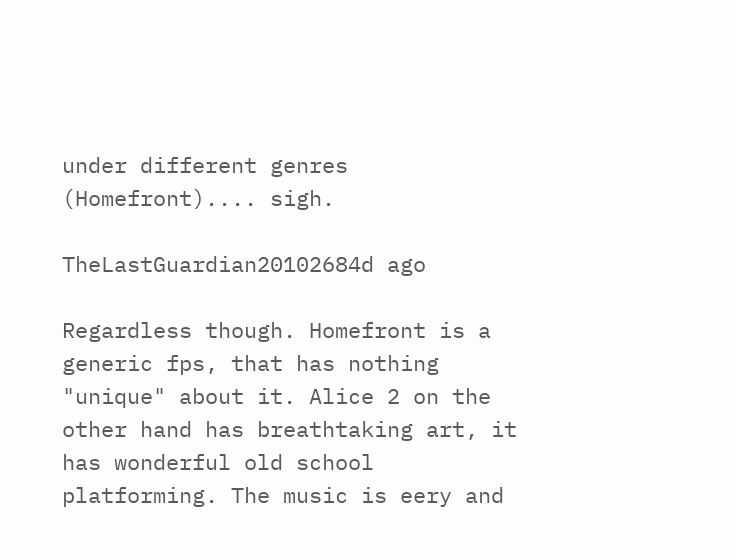under different genres (Homefront).... sigh.

TheLastGuardian20102684d ago

Regardless though. Homefront is a generic fps, that has nothing "unique" about it. Alice 2 on the other hand has breathtaking art, it has wonderful old school platforming. The music is eery and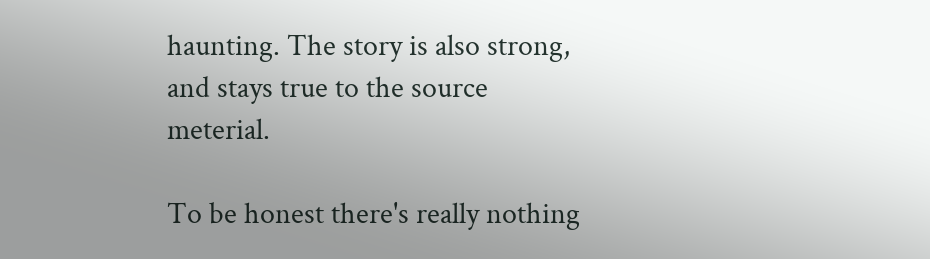haunting. The story is also strong, and stays true to the source meterial.

To be honest there's really nothing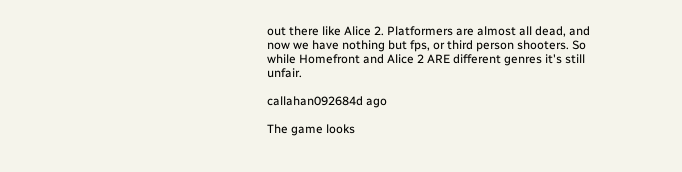out there like Alice 2. Platformers are almost all dead, and now we have nothing but fps, or third person shooters. So while Homefront and Alice 2 ARE different genres it's still unfair.

callahan092684d ago

The game looks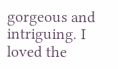gorgeous and intriguing. I loved the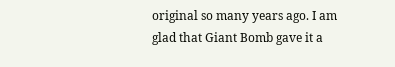original so many years ago. I am glad that Giant Bomb gave it a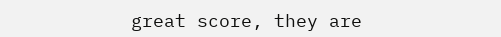great score, they are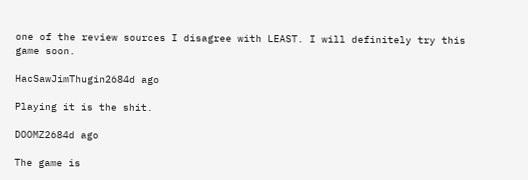one of the review sources I disagree with LEAST. I will definitely try this game soon.

HacSawJimThugin2684d ago

Playing it is the shit.

DOOMZ2684d ago

The game is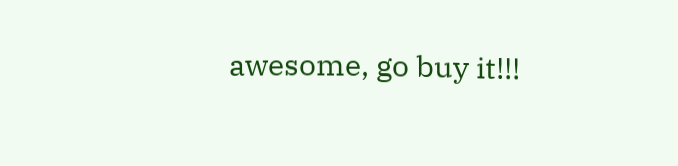awesome, go buy it!!!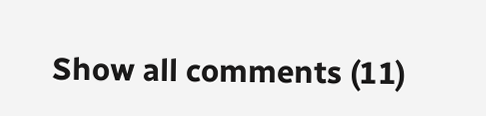Show all comments (11)